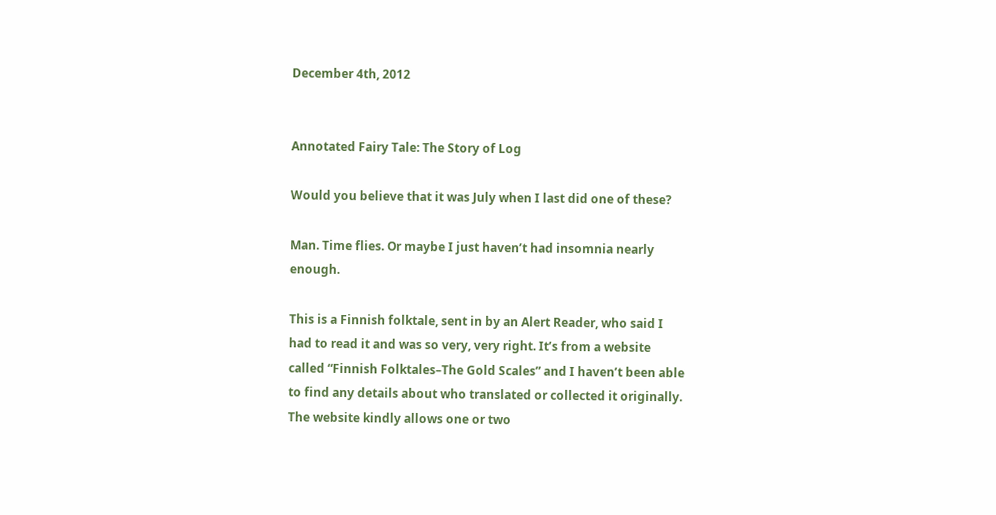December 4th, 2012


Annotated Fairy Tale: The Story of Log

Would you believe that it was July when I last did one of these?

Man. Time flies. Or maybe I just haven’t had insomnia nearly enough.

This is a Finnish folktale, sent in by an Alert Reader, who said I had to read it and was so very, very right. It’s from a website called “Finnish Folktales–The Gold Scales” and I haven’t been able to find any details about who translated or collected it originally. The website kindly allows one or two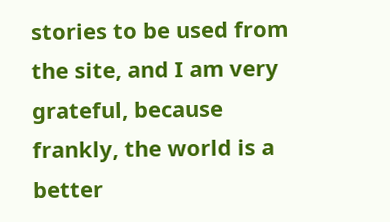stories to be used from the site, and I am very grateful, because frankly, the world is a better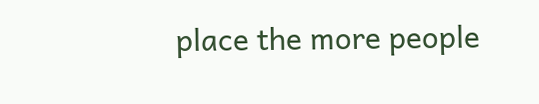place the more people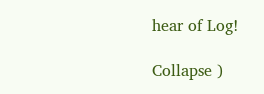hear of Log!

Collapse )